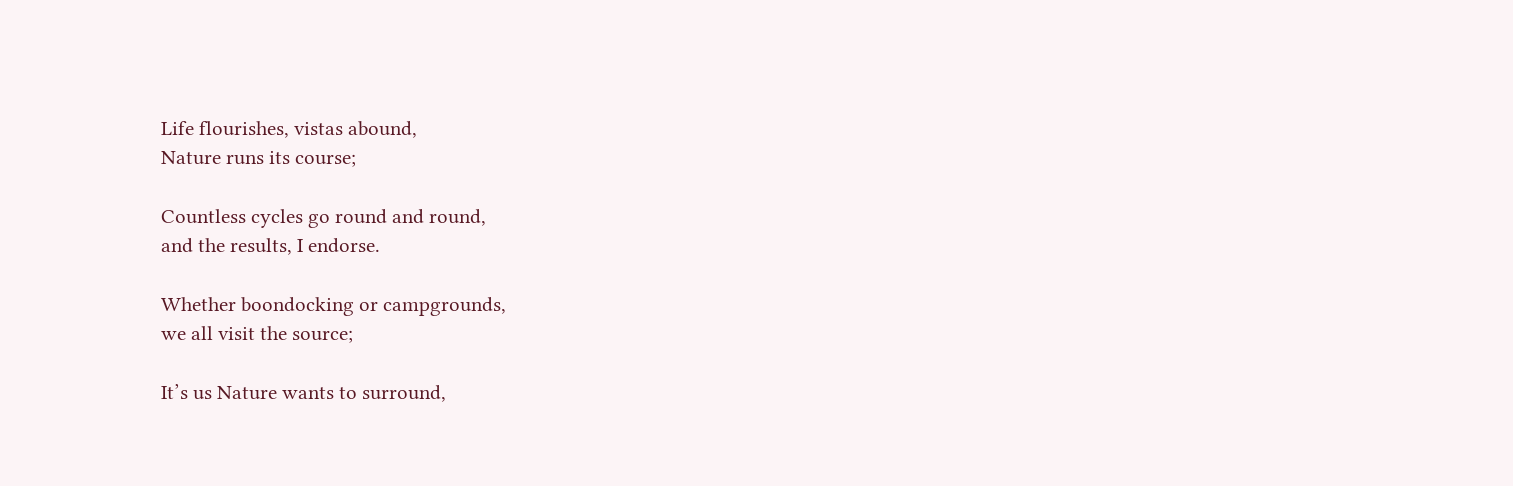Life flourishes, vistas abound,
Nature runs its course;

Countless cycles go round and round,
and the results, I endorse.

Whether boondocking or campgrounds,
we all visit the source;

It’s us Nature wants to surround,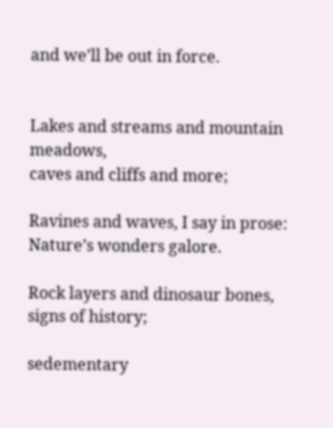and we’ll be out in force.


Lakes and streams and mountain meadows,
caves and cliffs and more;

Ravines and waves, I say in prose:
Nature’s wonders galore.

Rock layers and dinosaur bones,
signs of history;

sedementary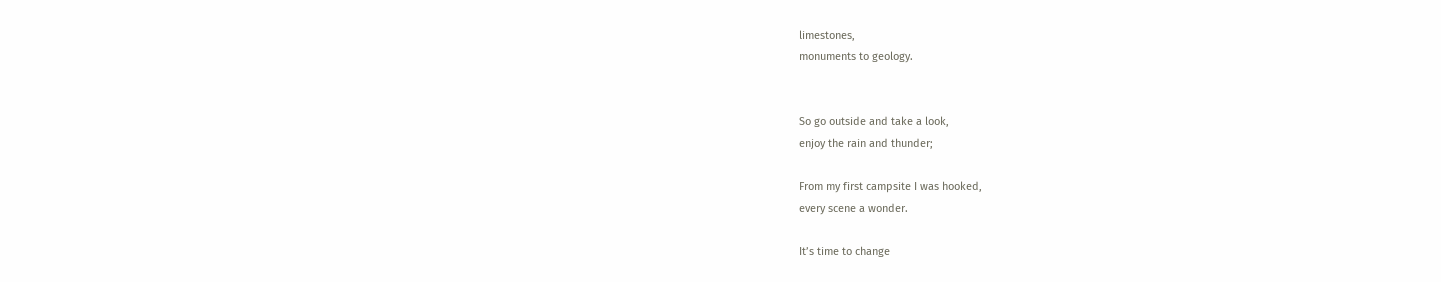limestones,
monuments to geology.


So go outside and take a look,
enjoy the rain and thunder;

From my first campsite I was hooked,
every scene a wonder.

It’s time to change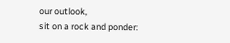our outlook,
sit on a rock and ponder: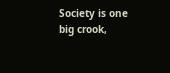Society is one big crook,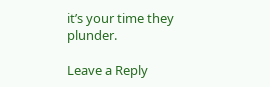it’s your time they plunder.

Leave a Reply